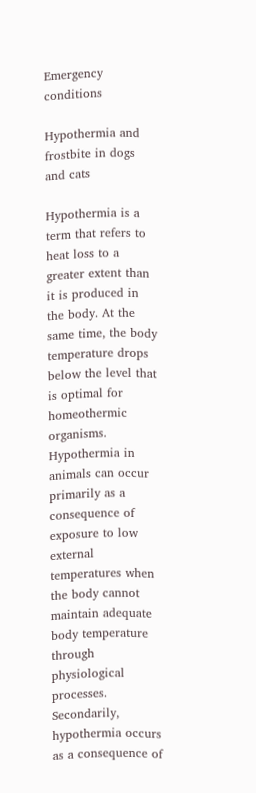Emergency conditions

Hypothermia and frostbite in dogs and cats

Hypothermia is a term that refers to heat loss to a greater extent than it is produced in the body. At the same time, the body temperature drops below the level that is optimal for homeothermic organisms. Hypothermia in animals can occur primarily as a consequence of exposure to low external temperatures when the body cannot maintain adequate body temperature through physiological processes. Secondarily, hypothermia occurs as a consequence of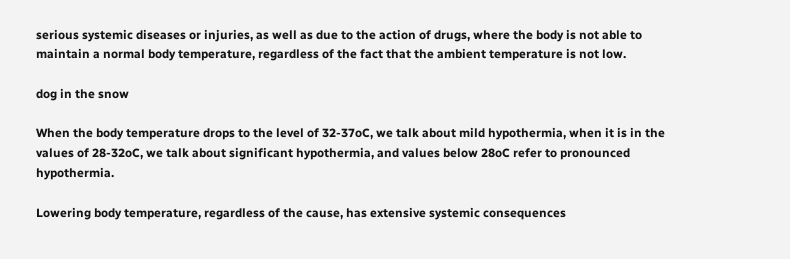serious systemic diseases or injuries, as well as due to the action of drugs, where the body is not able to maintain a normal body temperature, regardless of the fact that the ambient temperature is not low.

dog in the snow

When the body temperature drops to the level of 32-37oC, we talk about mild hypothermia, when it is in the values of 28-32oC, we talk about significant hypothermia, and values below 28oC refer to pronounced hypothermia.

Lowering body temperature, regardless of the cause, has extensive systemic consequences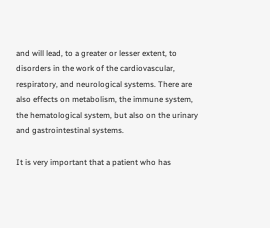and will lead, to a greater or lesser extent, to disorders in the work of the cardiovascular, respiratory, and neurological systems. There are also effects on metabolism, the immune system, the hematological system, but also on the urinary and gastrointestinal systems.

It is very important that a patient who has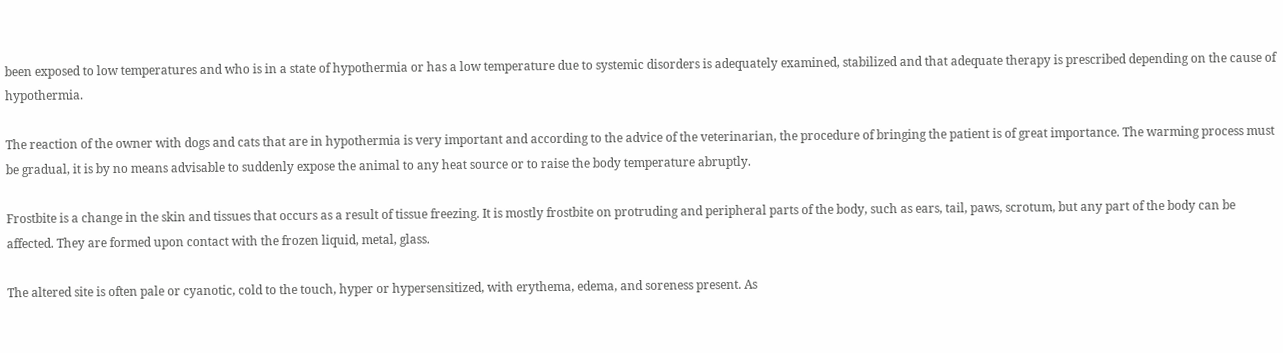been exposed to low temperatures and who is in a state of hypothermia or has a low temperature due to systemic disorders is adequately examined, stabilized and that adequate therapy is prescribed depending on the cause of hypothermia.

The reaction of the owner with dogs and cats that are in hypothermia is very important and according to the advice of the veterinarian, the procedure of bringing the patient is of great importance. The warming process must be gradual, it is by no means advisable to suddenly expose the animal to any heat source or to raise the body temperature abruptly.

Frostbite is a change in the skin and tissues that occurs as a result of tissue freezing. It is mostly frostbite on protruding and peripheral parts of the body, such as ears, tail, paws, scrotum, but any part of the body can be affected. They are formed upon contact with the frozen liquid, metal, glass.

The altered site is often pale or cyanotic, cold to the touch, hyper or hypersensitized, with erythema, edema, and soreness present. As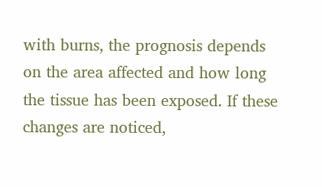with burns, the prognosis depends on the area affected and how long the tissue has been exposed. If these changes are noticed,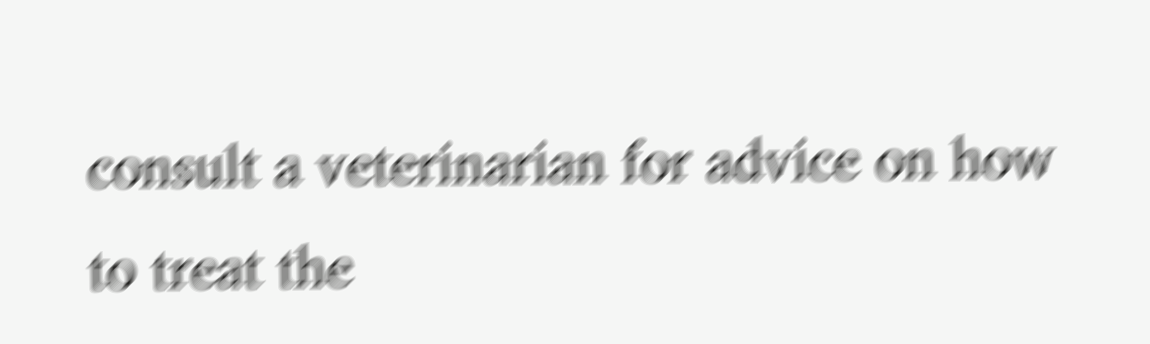consult a veterinarian for advice on how to treat the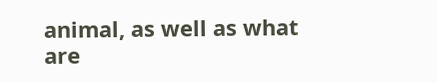animal, as well as what are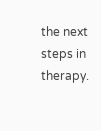the next steps in therapy.